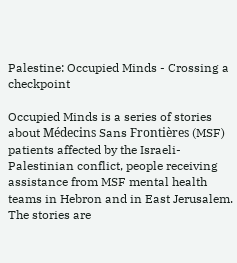Palestine: Occupied Minds - Crossing a checkpoint

Occupied Minds is a series of stories about Médecins Sans Frontières (MSF) patients affected by the Israeli-Palestinian conflict, people receiving assistance from MSF mental health teams in Hebron and in East Jerusalem. The stories are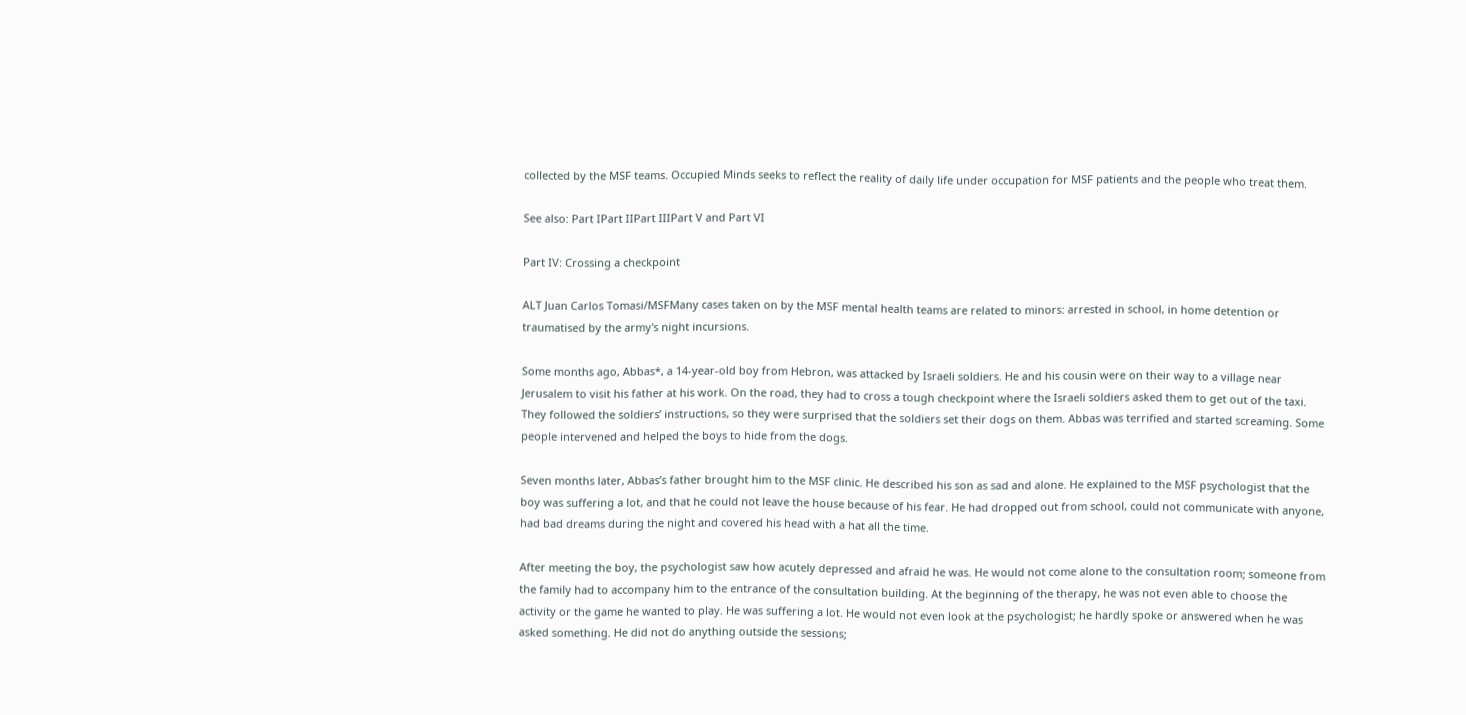collected by the MSF teams. Occupied Minds seeks to reflect the reality of daily life under occupation for MSF patients and the people who treat them.

See also: Part IPart IIPart IIIPart V and Part VI

Part IV: Crossing a checkpoint

ALT Juan Carlos Tomasi/MSFMany cases taken on by the MSF mental health teams are related to minors: arrested in school, in home detention or traumatised by the army's night incursions.

Some months ago, Abbas*, a 14-year-old boy from Hebron, was attacked by Israeli soldiers. He and his cousin were on their way to a village near Jerusalem to visit his father at his work. On the road, they had to cross a tough checkpoint where the Israeli soldiers asked them to get out of the taxi. They followed the soldiers’ instructions, so they were surprised that the soldiers set their dogs on them. Abbas was terrified and started screaming. Some people intervened and helped the boys to hide from the dogs.

Seven months later, Abbas’s father brought him to the MSF clinic. He described his son as sad and alone. He explained to the MSF psychologist that the boy was suffering a lot, and that he could not leave the house because of his fear. He had dropped out from school, could not communicate with anyone, had bad dreams during the night and covered his head with a hat all the time.

After meeting the boy, the psychologist saw how acutely depressed and afraid he was. He would not come alone to the consultation room; someone from the family had to accompany him to the entrance of the consultation building. At the beginning of the therapy, he was not even able to choose the activity or the game he wanted to play. He was suffering a lot. He would not even look at the psychologist; he hardly spoke or answered when he was asked something. He did not do anything outside the sessions;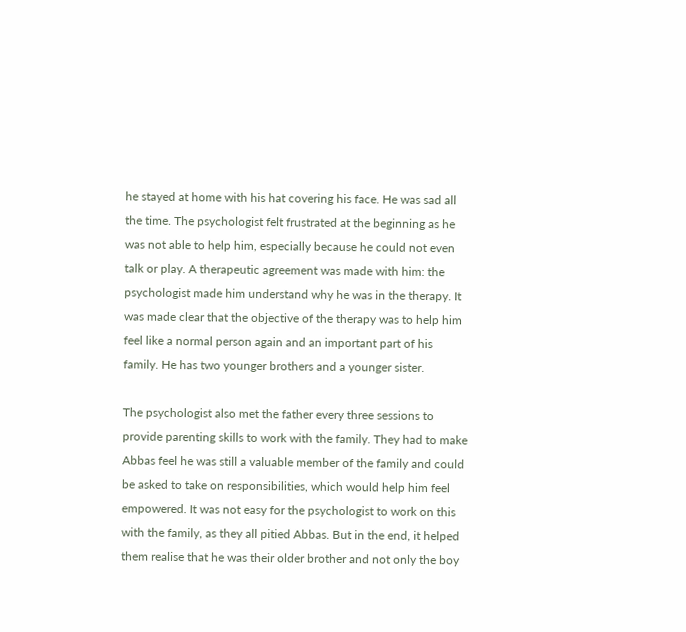he stayed at home with his hat covering his face. He was sad all the time. The psychologist felt frustrated at the beginning as he was not able to help him, especially because he could not even talk or play. A therapeutic agreement was made with him: the psychologist made him understand why he was in the therapy. It was made clear that the objective of the therapy was to help him feel like a normal person again and an important part of his family. He has two younger brothers and a younger sister.

The psychologist also met the father every three sessions to provide parenting skills to work with the family. They had to make Abbas feel he was still a valuable member of the family and could be asked to take on responsibilities, which would help him feel empowered. It was not easy for the psychologist to work on this with the family, as they all pitied Abbas. But in the end, it helped them realise that he was their older brother and not only the boy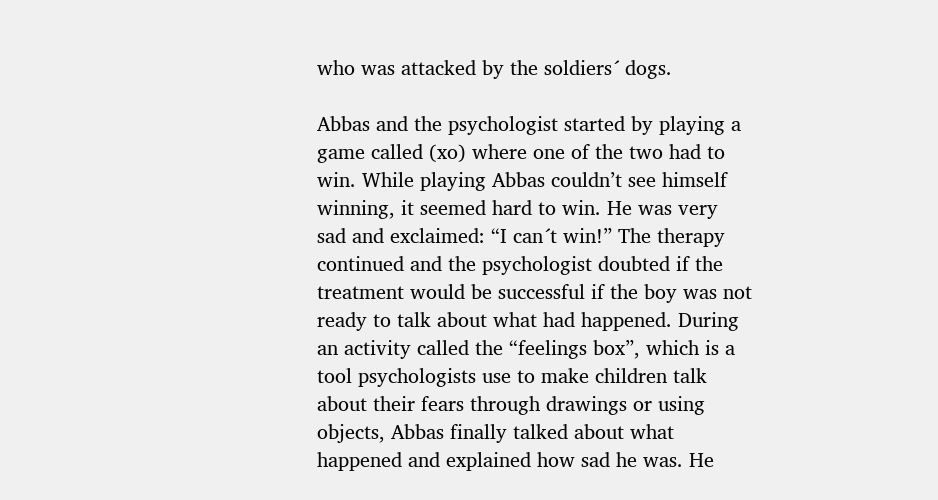who was attacked by the soldiers´ dogs.

Abbas and the psychologist started by playing a game called (xo) where one of the two had to win. While playing Abbas couldn’t see himself winning, it seemed hard to win. He was very sad and exclaimed: “I can´t win!” The therapy continued and the psychologist doubted if the treatment would be successful if the boy was not ready to talk about what had happened. During an activity called the “feelings box”, which is a tool psychologists use to make children talk about their fears through drawings or using objects, Abbas finally talked about what happened and explained how sad he was. He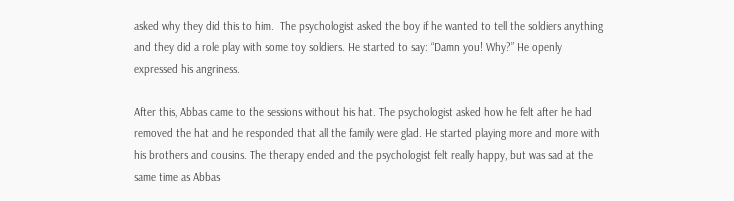asked why they did this to him.  The psychologist asked the boy if he wanted to tell the soldiers anything and they did a role play with some toy soldiers. He started to say: “Damn you! Why?” He openly expressed his angriness.

After this, Abbas came to the sessions without his hat. The psychologist asked how he felt after he had removed the hat and he responded that all the family were glad. He started playing more and more with his brothers and cousins. The therapy ended and the psychologist felt really happy, but was sad at the same time as Abbas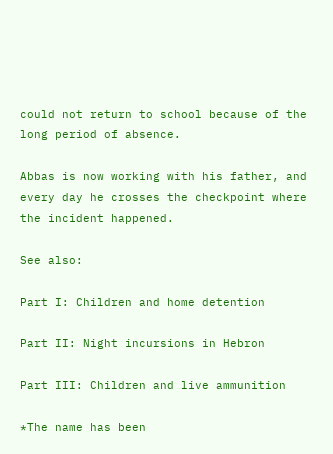could not return to school because of the long period of absence.

Abbas is now working with his father, and every day he crosses the checkpoint where the incident happened.

See also:

Part I: Children and home detention

Part II: Night incursions in Hebron

Part III: Children and live ammunition

*The name has been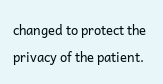changed to protect the privacy of the patient.